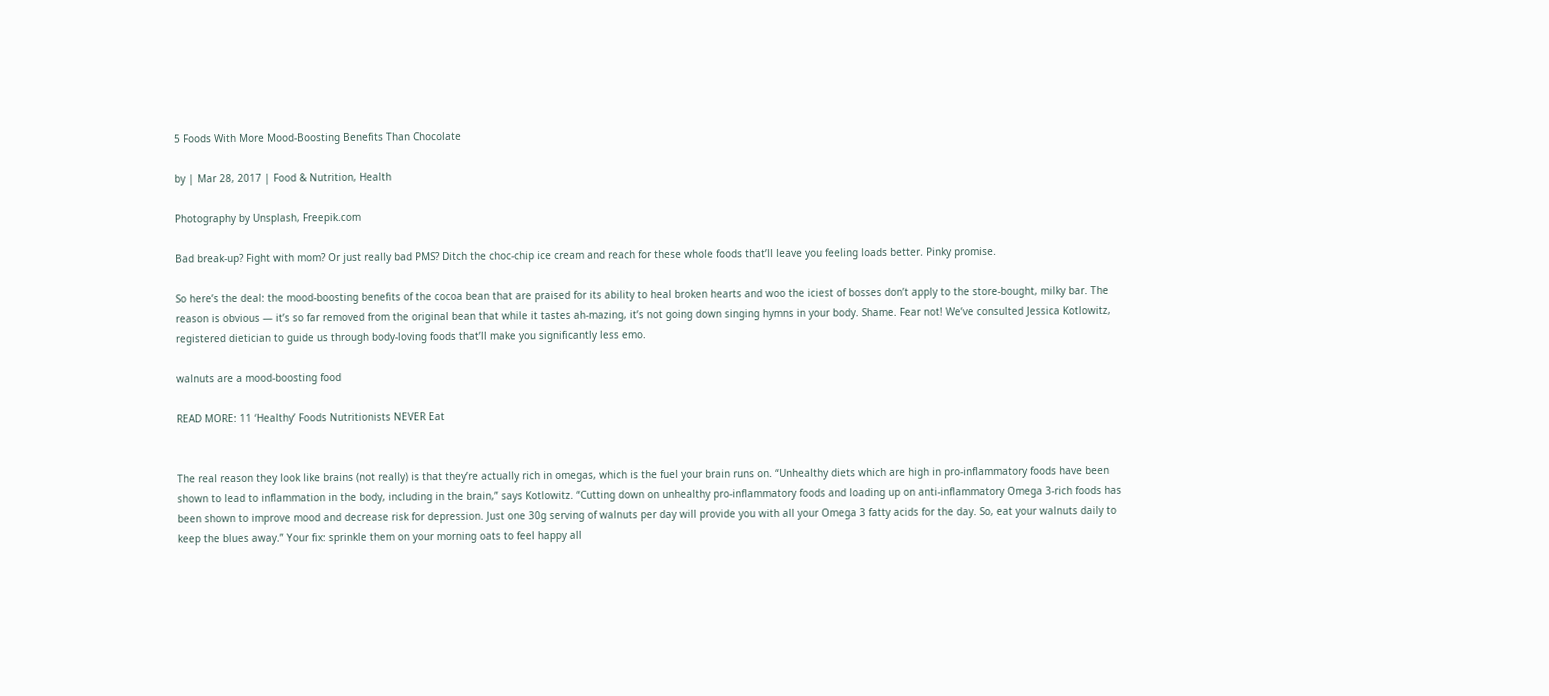5 Foods With More Mood-Boosting Benefits Than Chocolate

by | Mar 28, 2017 | Food & Nutrition, Health

Photography by Unsplash, Freepik.com

Bad break-up? Fight with mom? Or just really bad PMS? Ditch the choc-chip ice cream and reach for these whole foods that’ll leave you feeling loads better. Pinky promise.

So here’s the deal: the mood-boosting benefits of the cocoa bean that are praised for its ability to heal broken hearts and woo the iciest of bosses don’t apply to the store-bought, milky bar. The reason is obvious — it’s so far removed from the original bean that while it tastes ah-mazing, it’s not going down singing hymns in your body. Shame. Fear not! We’ve consulted Jessica Kotlowitz, registered dietician to guide us through body-loving foods that’ll make you significantly less emo.

walnuts are a mood-boosting food

READ MORE: 11 ‘Healthy’ Foods Nutritionists NEVER Eat


The real reason they look like brains (not really) is that they’re actually rich in omegas, which is the fuel your brain runs on. “Unhealthy diets which are high in pro-inflammatory foods have been shown to lead to inflammation in the body, including in the brain,” says Kotlowitz. “Cutting down on unhealthy pro-inflammatory foods and loading up on anti-inflammatory Omega 3-rich foods has been shown to improve mood and decrease risk for depression. Just one 30g serving of walnuts per day will provide you with all your Omega 3 fatty acids for the day. So, eat your walnuts daily to keep the blues away.” Your fix: sprinkle them on your morning oats to feel happy all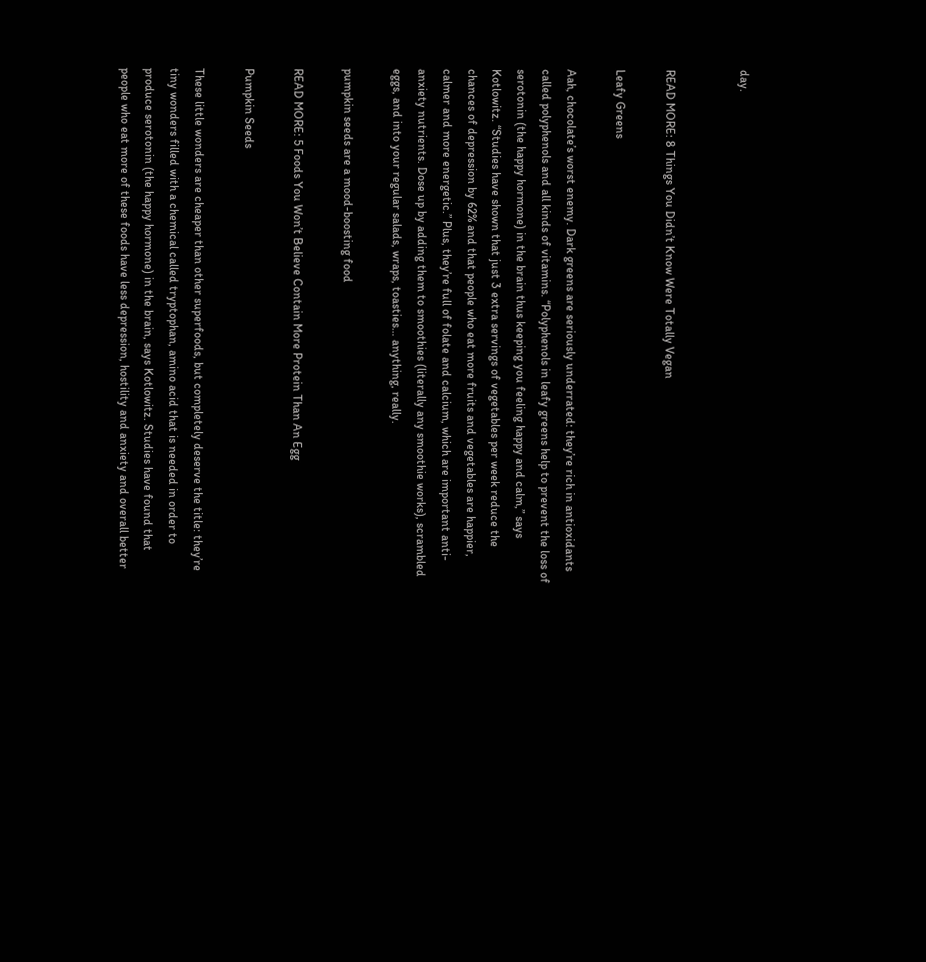day.


READ MORE: 8 Things You Didn’t Know Were Totally Vegan

Leafy Greens

Aah, chocolate’s worst enemy. Dark greens are seriously underrated: they’re rich in antioxidants called polyphenols and all kinds of vitamins. “Polyphenols in leafy greens help to prevent the loss of serotonin (the happy hormone) in the brain thus keeping you feeling happy and calm,” says Kotlowitz. “Studies have shown that just 3 extra servings of vegetables per week reduce the chances of depression by 62% and that people who eat more fruits and vegetables are happier, calmer and more energetic.” Plus, they’re full of folate and calcium, which are important anti-anxiety nutrients. Dose up by adding them to smoothies (literally any smoothie works), scrambled eggs, and into your regular salads, wraps, toasties… anything, really.

pumpkin seeds are a mood-boosting food

READ MORE: 5 Foods You Won’t Believe Contain More Protein Than An Egg

Pumpkin Seeds

These little wonders are cheaper than other superfoods, but completely deserve the title: they’re tiny wonders filled with a chemical called tryptophan, amino acid that is needed in order to produce serotonin (the happy hormone) in the brain, says Kotlowitz. Studies have found that people who eat more of these foods have less depression, hostility and anxiety and overall better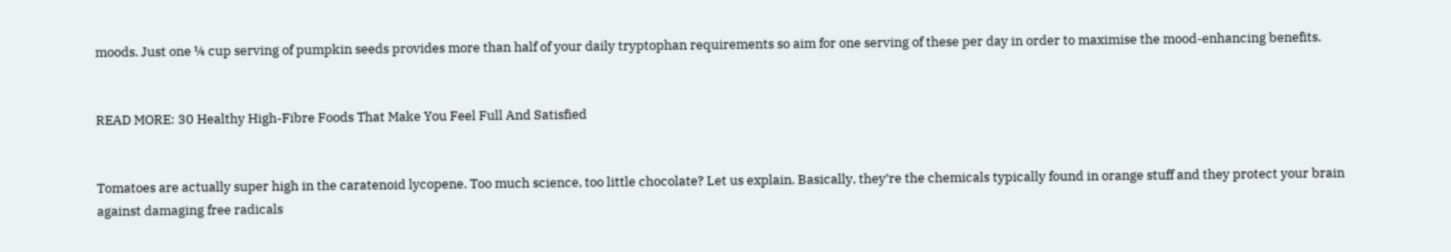moods. Just one ¼ cup serving of pumpkin seeds provides more than half of your daily tryptophan requirements so aim for one serving of these per day in order to maximise the mood-enhancing benefits.


READ MORE: 30 Healthy High-Fibre Foods That Make You Feel Full And Satisfied


Tomatoes are actually super high in the caratenoid lycopene. Too much science, too little chocolate? Let us explain. Basically, they’re the chemicals typically found in orange stuff and they protect your brain against damaging free radicals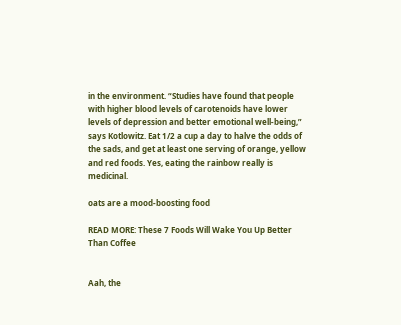in the environment. “Studies have found that people with higher blood levels of carotenoids have lower levels of depression and better emotional well-being,” says Kotlowitz. Eat 1/2 a cup a day to halve the odds of the sads, and get at least one serving of orange, yellow and red foods. Yes, eating the rainbow really is medicinal.

oats are a mood-boosting food

READ MORE: These 7 Foods Will Wake You Up Better Than Coffee


Aah, the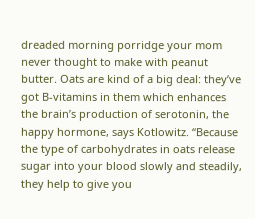dreaded morning porridge your mom never thought to make with peanut butter. Oats are kind of a big deal: they’ve got B-vitamins in them which enhances the brain’s production of serotonin, the happy hormone, says Kotlowitz. “Because the type of carbohydrates in oats release sugar into your blood slowly and steadily, they help to give you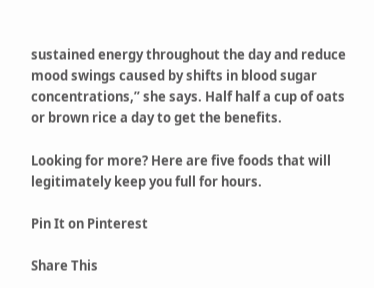sustained energy throughout the day and reduce mood swings caused by shifts in blood sugar concentrations,” she says. Half half a cup of oats or brown rice a day to get the benefits.

Looking for more? Here are five foods that will legitimately keep you full for hours.

Pin It on Pinterest

Share This